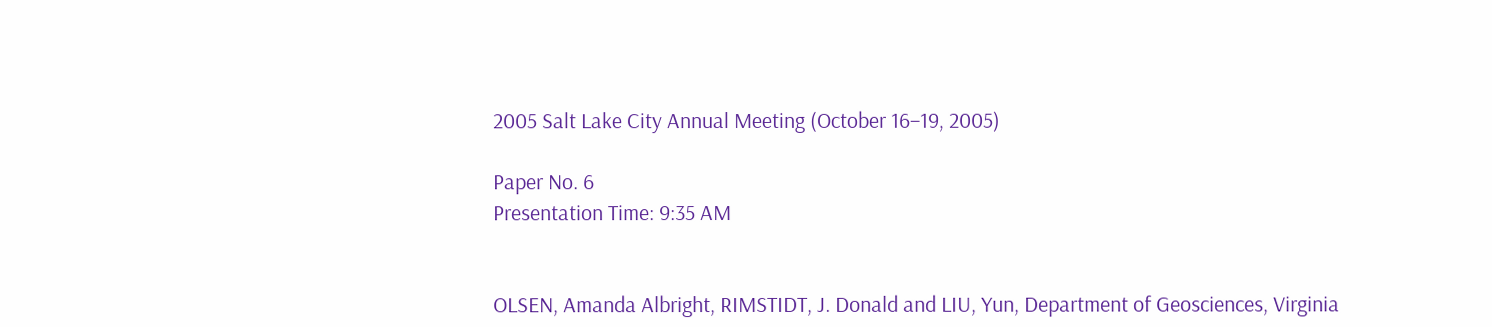2005 Salt Lake City Annual Meeting (October 16–19, 2005)

Paper No. 6
Presentation Time: 9:35 AM


OLSEN, Amanda Albright, RIMSTIDT, J. Donald and LIU, Yun, Department of Geosciences, Virginia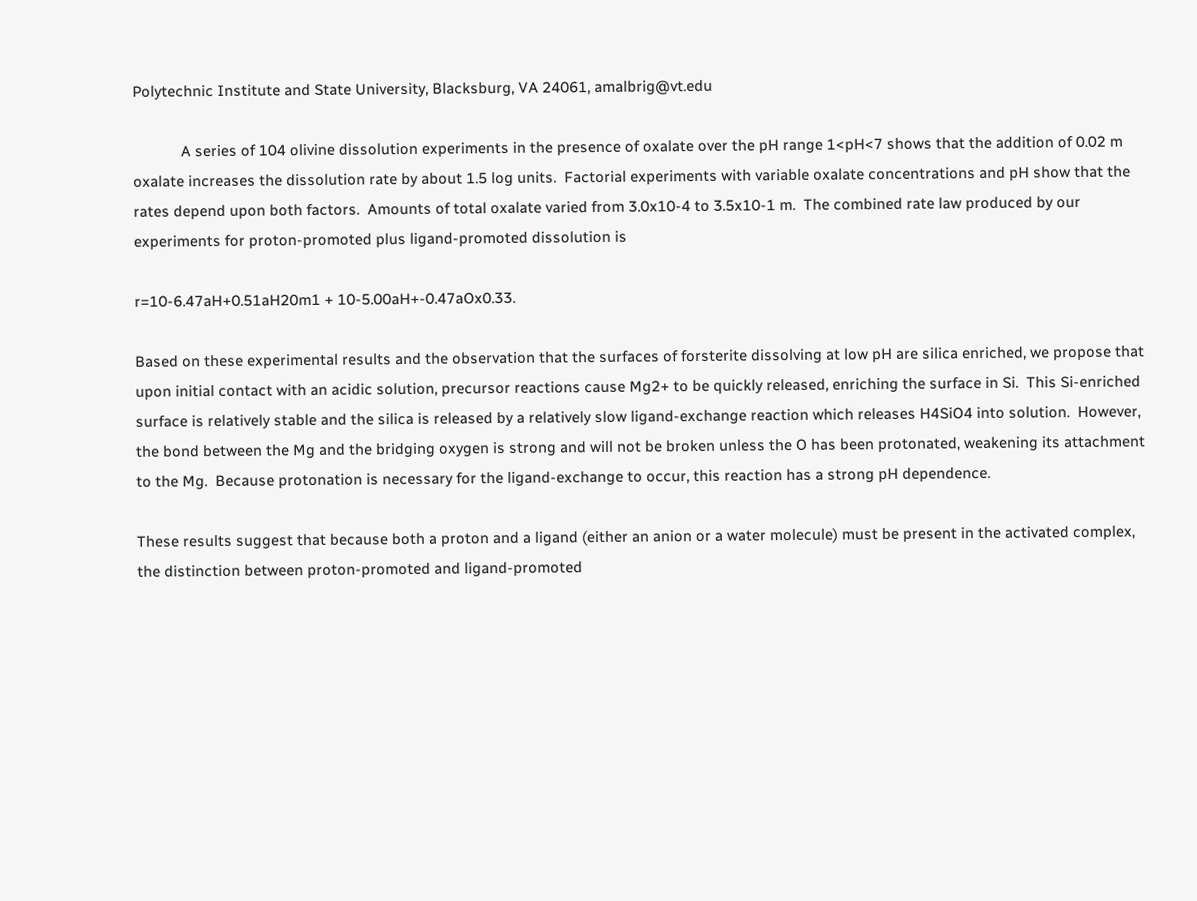Polytechnic Institute and State University, Blacksburg, VA 24061, amalbrig@vt.edu

            A series of 104 olivine dissolution experiments in the presence of oxalate over the pH range 1<pH<7 shows that the addition of 0.02 m oxalate increases the dissolution rate by about 1.5 log units.  Factorial experiments with variable oxalate concentrations and pH show that the rates depend upon both factors.  Amounts of total oxalate varied from 3.0x10-4 to 3.5x10-1 m.  The combined rate law produced by our experiments for proton-promoted plus ligand-promoted dissolution is

r=10-6.47aH+0.51aH20m1 + 10-5.00aH+-0.47aOx0.33.

Based on these experimental results and the observation that the surfaces of forsterite dissolving at low pH are silica enriched, we propose that upon initial contact with an acidic solution, precursor reactions cause Mg2+ to be quickly released, enriching the surface in Si.  This Si-enriched surface is relatively stable and the silica is released by a relatively slow ligand-exchange reaction which releases H4SiO4 into solution.  However, the bond between the Mg and the bridging oxygen is strong and will not be broken unless the O has been protonated, weakening its attachment to the Mg.  Because protonation is necessary for the ligand-exchange to occur, this reaction has a strong pH dependence.

These results suggest that because both a proton and a ligand (either an anion or a water molecule) must be present in the activated complex, the distinction between proton-promoted and ligand-promoted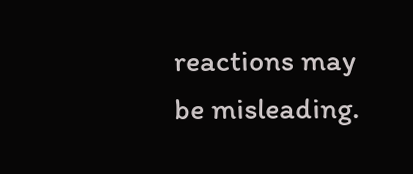reactions may be misleading.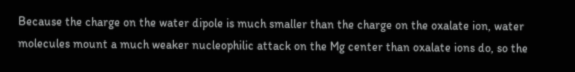Because the charge on the water dipole is much smaller than the charge on the oxalate ion, water molecules mount a much weaker nucleophilic attack on the Mg center than oxalate ions do, so the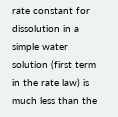rate constant for dissolution in a simple water solution (first term in the rate law) is much less than the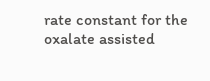rate constant for the oxalate assisted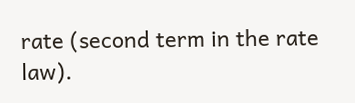rate (second term in the rate law).